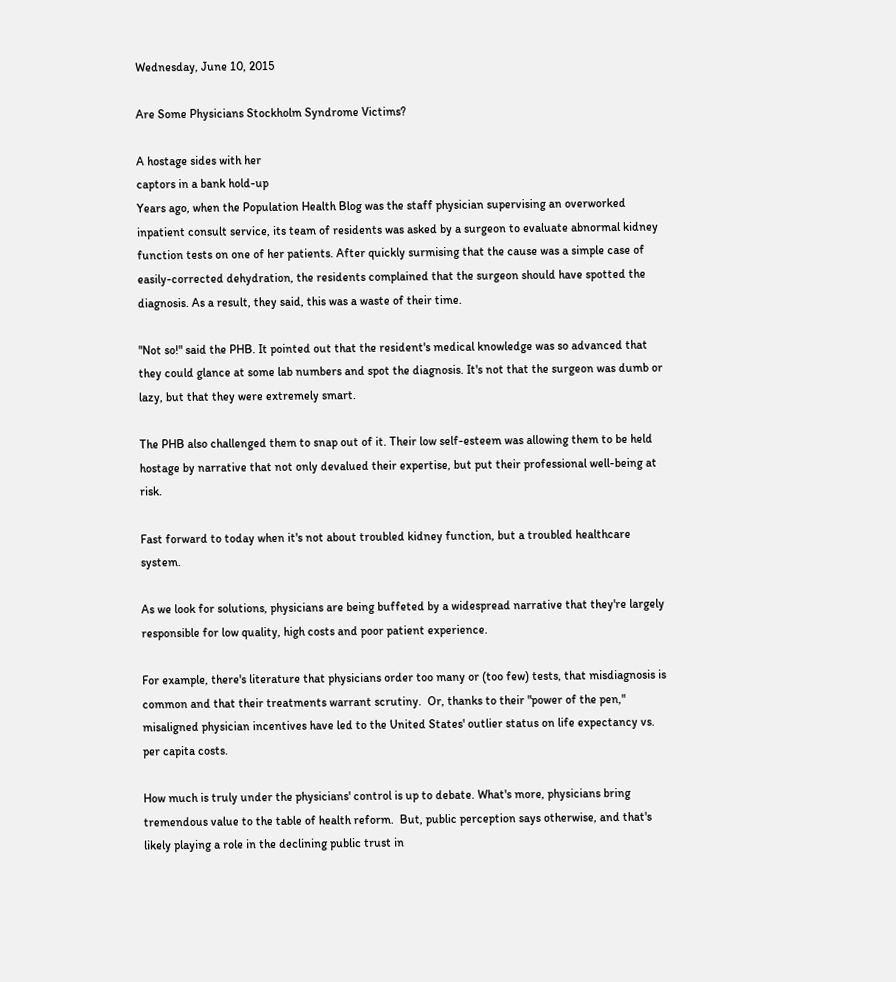Wednesday, June 10, 2015

Are Some Physicians Stockholm Syndrome Victims?

A hostage sides with her
captors in a bank hold-up
Years ago, when the Population Health Blog was the staff physician supervising an overworked inpatient consult service, its team of residents was asked by a surgeon to evaluate abnormal kidney function tests on one of her patients. After quickly surmising that the cause was a simple case of easily-corrected dehydration, the residents complained that the surgeon should have spotted the diagnosis. As a result, they said, this was a waste of their time.

"Not so!" said the PHB. It pointed out that the resident's medical knowledge was so advanced that they could glance at some lab numbers and spot the diagnosis. It's not that the surgeon was dumb or lazy, but that they were extremely smart.

The PHB also challenged them to snap out of it. Their low self-esteem was allowing them to be held hostage by narrative that not only devalued their expertise, but put their professional well-being at risk.

Fast forward to today when it's not about troubled kidney function, but a troubled healthcare system.

As we look for solutions, physicians are being buffeted by a widespread narrative that they're largely responsible for low quality, high costs and poor patient experience.

For example, there's literature that physicians order too many or (too few) tests, that misdiagnosis is common and that their treatments warrant scrutiny.  Or, thanks to their "power of the pen," misaligned physician incentives have led to the United States' outlier status on life expectancy vs. per capita costs.

How much is truly under the physicians' control is up to debate. What's more, physicians bring tremendous value to the table of health reform.  But, public perception says otherwise, and that's likely playing a role in the declining public trust in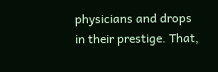physicians and drops in their prestige. That,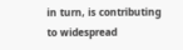in turn, is contributing to widespread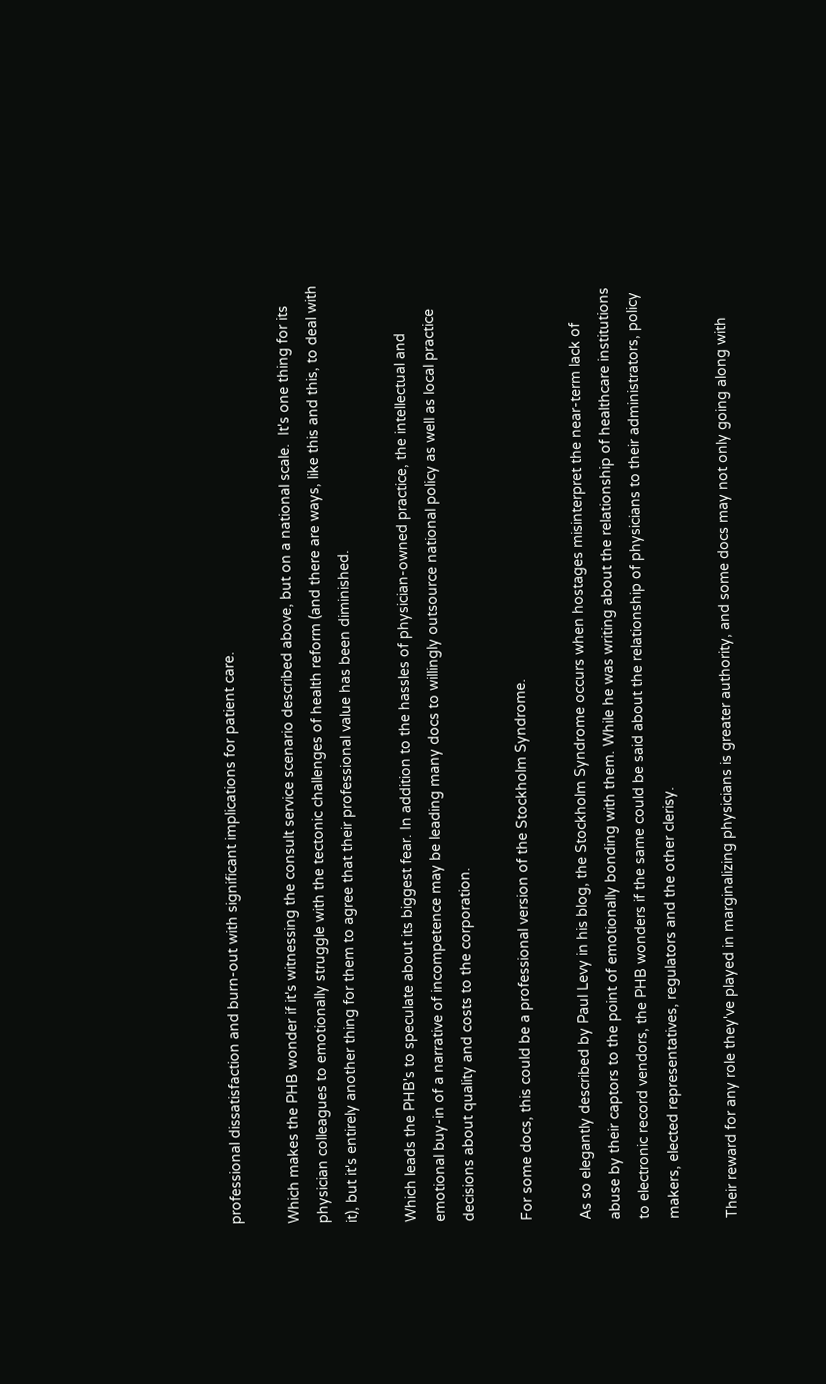professional dissatisfaction and burn-out with significant implications for patient care.

Which makes the PHB wonder if it's witnessing the consult service scenario described above, but on a national scale.  It's one thing for its physician colleagues to emotionally struggle with the tectonic challenges of health reform (and there are ways, like this and this, to deal with it), but it's entirely another thing for them to agree that their professional value has been diminished.

Which leads the PHB's to speculate about its biggest fear. In addition to the hassles of physician-owned practice, the intellectual and emotional buy-in of a narrative of incompetence may be leading many docs to willingly outsource national policy as well as local practice decisions about quality and costs to the corporation.

For some docs, this could be a professional version of the Stockholm Syndrome.

As so elegantly described by Paul Levy in his blog, the Stockholm Syndrome occurs when hostages misinterpret the near-term lack of abuse by their captors to the point of emotionally bonding with them. While he was writing about the relationship of healthcare institutions to electronic record vendors, the PHB wonders if the same could be said about the relationship of physicians to their administrators, policy makers, elected representatives, regulators and the other clerisy.

Their reward for any role they've played in marginalizing physicians is greater authority, and some docs may not only going along with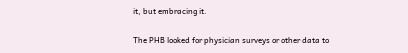it, but embracing it.

The PHB looked for physician surveys or other data to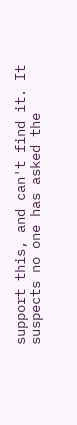support this, and can't find it. It suspects no one has asked the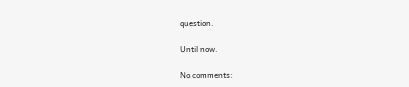question.

Until now.

No comments: